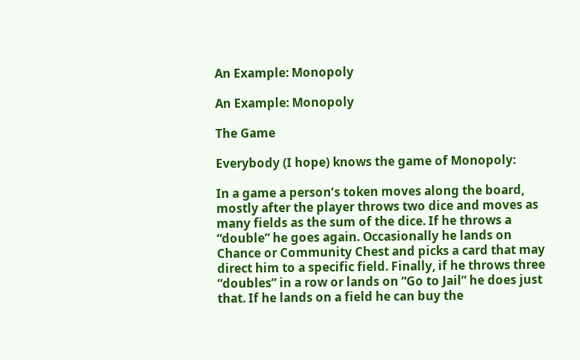An Example: Monopoly

An Example: Monopoly

The Game

Everybody (I hope) knows the game of Monopoly:

In a game a person’s token moves along the board, mostly after the player throws two dice and moves as many fields as the sum of the dice. If he throws a “double” he goes again. Occasionally he lands on Chance or Community Chest and picks a card that may direct him to a specific field. Finally, if he throws three “doubles” in a row or lands on “Go to Jail” he does just that. If he lands on a field he can buy the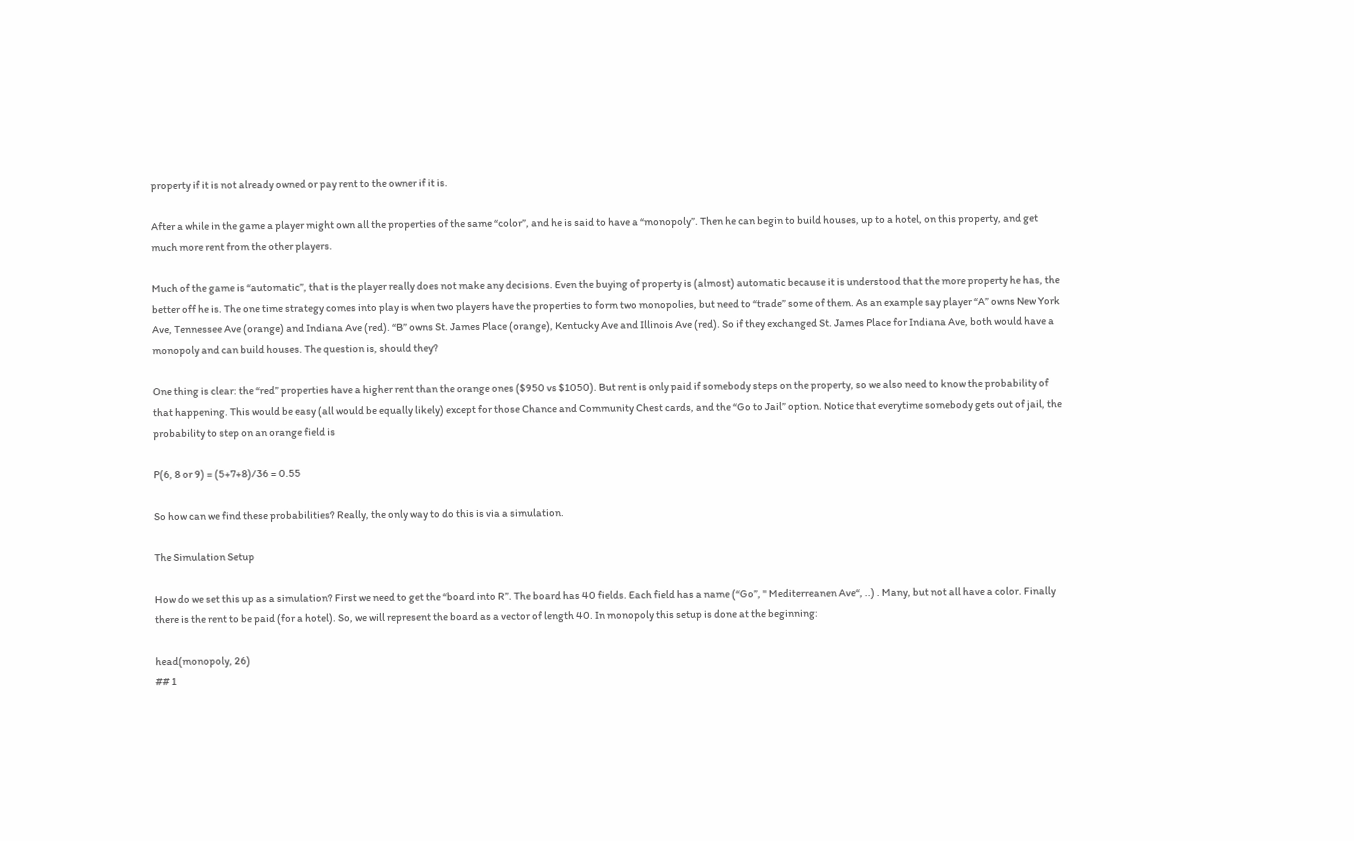property if it is not already owned or pay rent to the owner if it is.

After a while in the game a player might own all the properties of the same “color”, and he is said to have a “monopoly”. Then he can begin to build houses, up to a hotel, on this property, and get much more rent from the other players.

Much of the game is “automatic”, that is the player really does not make any decisions. Even the buying of property is (almost) automatic because it is understood that the more property he has, the better off he is. The one time strategy comes into play is when two players have the properties to form two monopolies, but need to “trade” some of them. As an example say player “A” owns New York Ave, Tennessee Ave (orange) and Indiana Ave (red). “B” owns St. James Place (orange), Kentucky Ave and Illinois Ave (red). So if they exchanged St. James Place for Indiana Ave, both would have a monopoly and can build houses. The question is, should they?

One thing is clear: the “red” properties have a higher rent than the orange ones ($950 vs $1050). But rent is only paid if somebody steps on the property, so we also need to know the probability of that happening. This would be easy (all would be equally likely) except for those Chance and Community Chest cards, and the “Go to Jail” option. Notice that everytime somebody gets out of jail, the probability to step on an orange field is

P(6, 8 or 9) = (5+7+8)/36 = 0.55

So how can we find these probabilities? Really, the only way to do this is via a simulation.

The Simulation Setup

How do we set this up as a simulation? First we need to get the “board into R”. The board has 40 fields. Each field has a name (“Go”, " Mediterreanen Ave“, ..) . Many, but not all have a color. Finally there is the rent to be paid (for a hotel). So, we will represent the board as a vector of length 40. In monopoly this setup is done at the beginning:

head(monopoly, 26)
## 1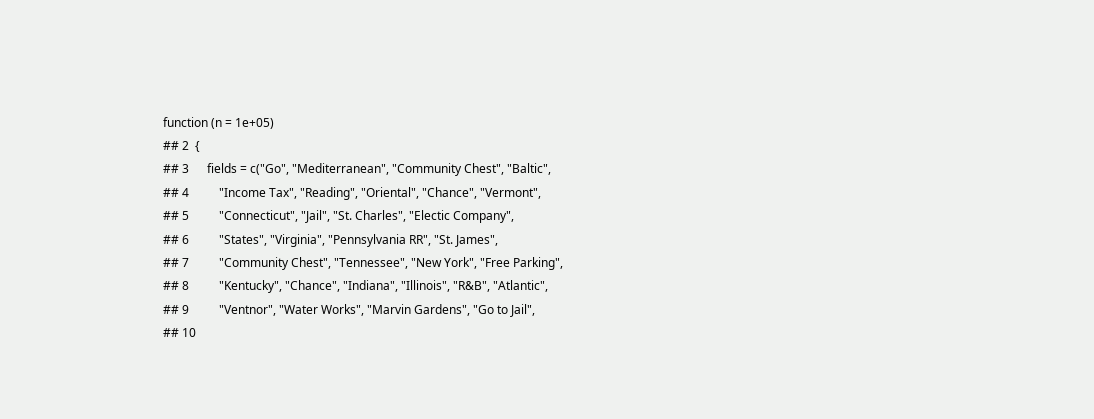function (n = 1e+05)
## 2  {
## 3      fields = c("Go", "Mediterranean", "Community Chest", "Baltic",
## 4          "Income Tax", "Reading", "Oriental", "Chance", "Vermont",
## 5          "Connecticut", "Jail", "St. Charles", "Electic Company",
## 6          "States", "Virginia", "Pennsylvania RR", "St. James",
## 7          "Community Chest", "Tennessee", "New York", "Free Parking",
## 8          "Kentucky", "Chance", "Indiana", "Illinois", "R&B", "Atlantic",
## 9          "Ventnor", "Water Works", "Marvin Gardens", "Go to Jail",
## 10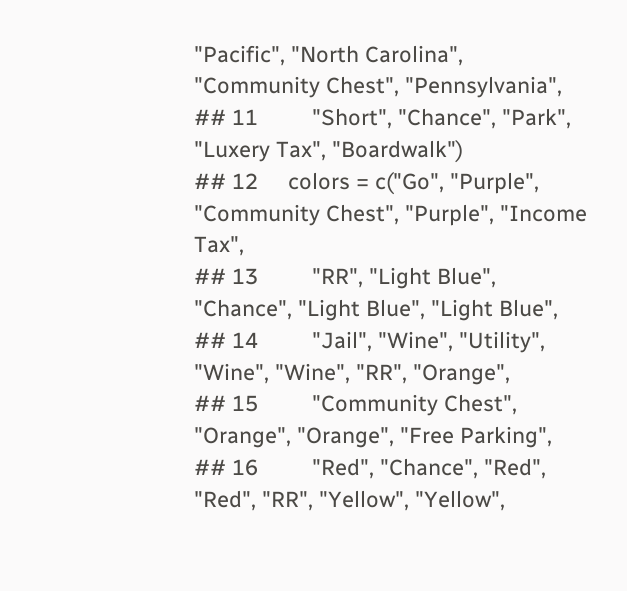"Pacific", "North Carolina", "Community Chest", "Pennsylvania",
## 11         "Short", "Chance", "Park", "Luxery Tax", "Boardwalk")
## 12     colors = c("Go", "Purple", "Community Chest", "Purple", "Income Tax",
## 13         "RR", "Light Blue", "Chance", "Light Blue", "Light Blue",
## 14         "Jail", "Wine", "Utility", "Wine", "Wine", "RR", "Orange",
## 15         "Community Chest", "Orange", "Orange", "Free Parking",
## 16         "Red", "Chance", "Red", "Red", "RR", "Yellow", "Yellow",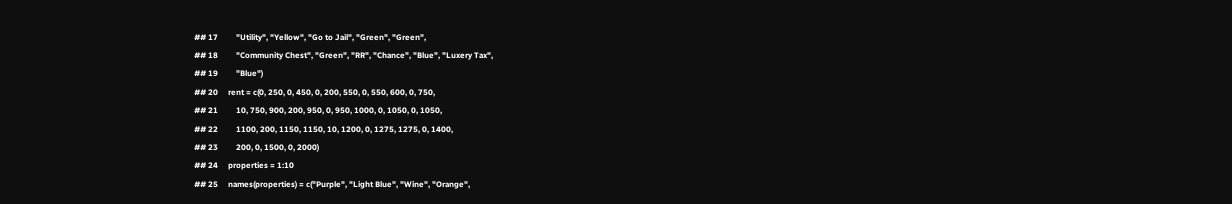## 17         "Utility", "Yellow", "Go to Jail", "Green", "Green",
## 18         "Community Chest", "Green", "RR", "Chance", "Blue", "Luxery Tax",
## 19         "Blue")
## 20     rent = c(0, 250, 0, 450, 0, 200, 550, 0, 550, 600, 0, 750,
## 21         10, 750, 900, 200, 950, 0, 950, 1000, 0, 1050, 0, 1050,
## 22         1100, 200, 1150, 1150, 10, 1200, 0, 1275, 1275, 0, 1400,
## 23         200, 0, 1500, 0, 2000)
## 24     properties = 1:10
## 25     names(properties) = c("Purple", "Light Blue", "Wine", "Orange",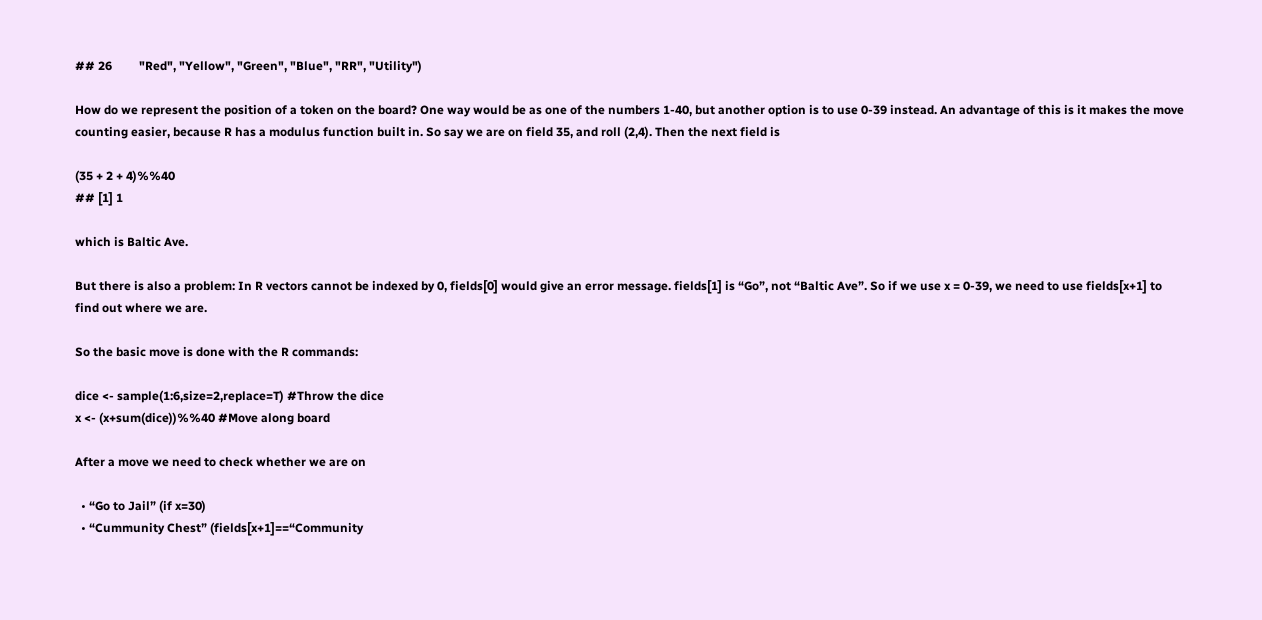## 26         "Red", "Yellow", "Green", "Blue", "RR", "Utility")

How do we represent the position of a token on the board? One way would be as one of the numbers 1-40, but another option is to use 0-39 instead. An advantage of this is it makes the move counting easier, because R has a modulus function built in. So say we are on field 35, and roll (2,4). Then the next field is

(35 + 2 + 4)%%40
## [1] 1

which is Baltic Ave.

But there is also a problem: In R vectors cannot be indexed by 0, fields[0] would give an error message. fields[1] is “Go”, not “Baltic Ave”. So if we use x = 0-39, we need to use fields[x+1] to find out where we are.

So the basic move is done with the R commands:

dice <- sample(1:6,size=2,replace=T) #Throw the dice
x <- (x+sum(dice))%%40 #Move along board

After a move we need to check whether we are on

  • “Go to Jail” (if x=30)
  • “Cummunity Chest” (fields[x+1]==“Community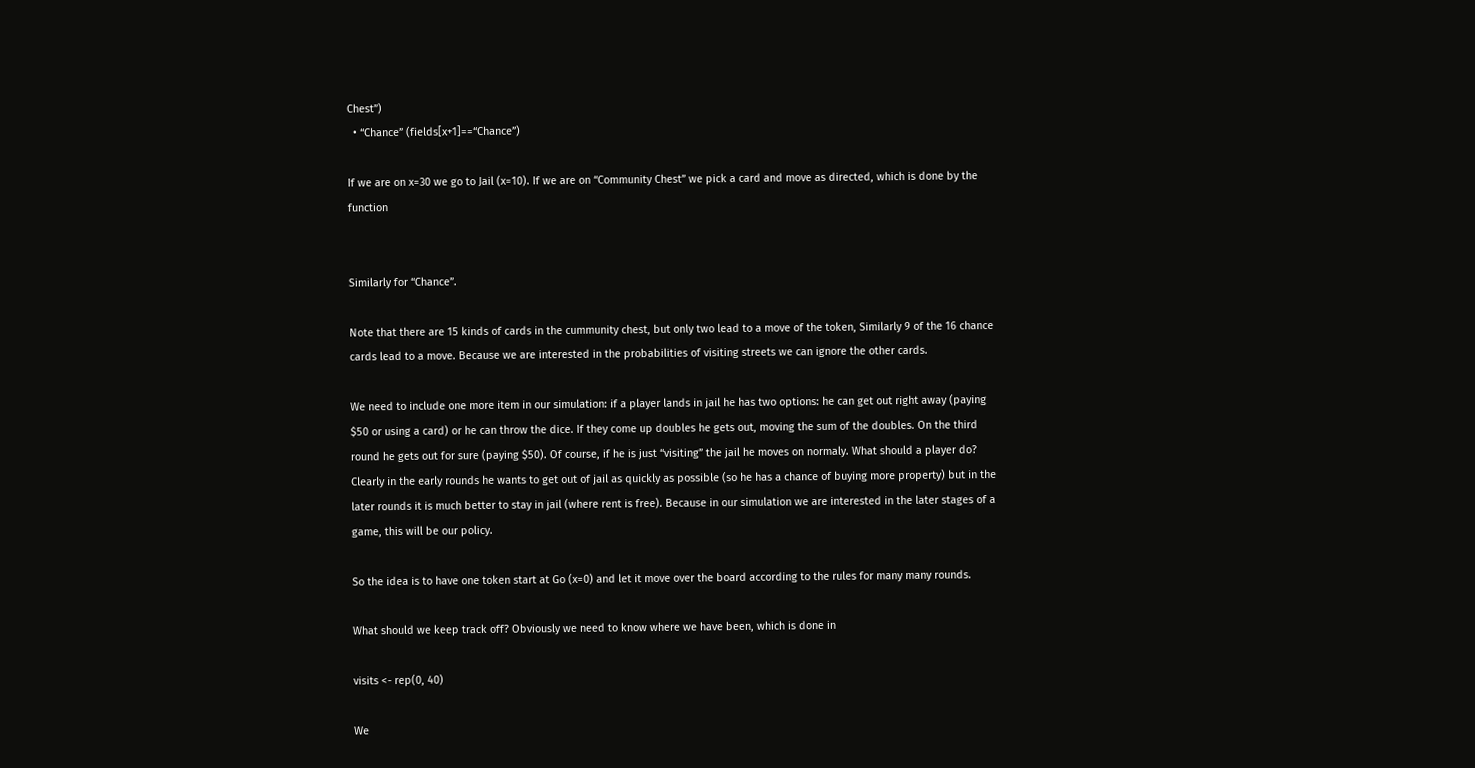Chest”)
  • “Chance” (fields[x+1]==“Chance”)

If we are on x=30 we go to Jail (x=10). If we are on “Community Chest” we pick a card and move as directed, which is done by the function


Similarly for “Chance”.

Note that there are 15 kinds of cards in the cummunity chest, but only two lead to a move of the token, Similarly 9 of the 16 chance cards lead to a move. Because we are interested in the probabilities of visiting streets we can ignore the other cards.

We need to include one more item in our simulation: if a player lands in jail he has two options: he can get out right away (paying $50 or using a card) or he can throw the dice. If they come up doubles he gets out, moving the sum of the doubles. On the third round he gets out for sure (paying $50). Of course, if he is just “visiting” the jail he moves on normaly. What should a player do? Clearly in the early rounds he wants to get out of jail as quickly as possible (so he has a chance of buying more property) but in the later rounds it is much better to stay in jail (where rent is free). Because in our simulation we are interested in the later stages of a game, this will be our policy.

So the idea is to have one token start at Go (x=0) and let it move over the board according to the rules for many many rounds.

What should we keep track off? Obviously we need to know where we have been, which is done in

visits <- rep(0, 40)

We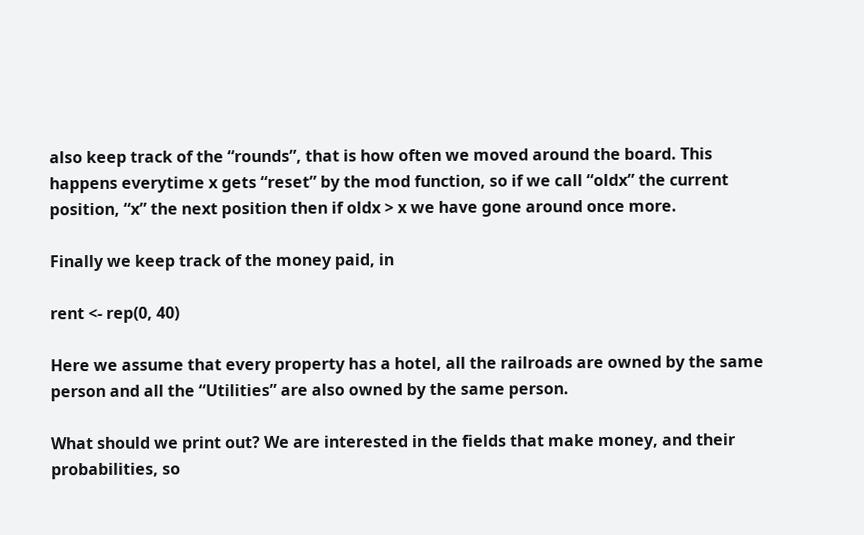also keep track of the “rounds”, that is how often we moved around the board. This happens everytime x gets “reset” by the mod function, so if we call “oldx” the current position, “x” the next position then if oldx > x we have gone around once more.

Finally we keep track of the money paid, in

rent <- rep(0, 40)

Here we assume that every property has a hotel, all the railroads are owned by the same person and all the “Utilities” are also owned by the same person.

What should we print out? We are interested in the fields that make money, and their probabilities, so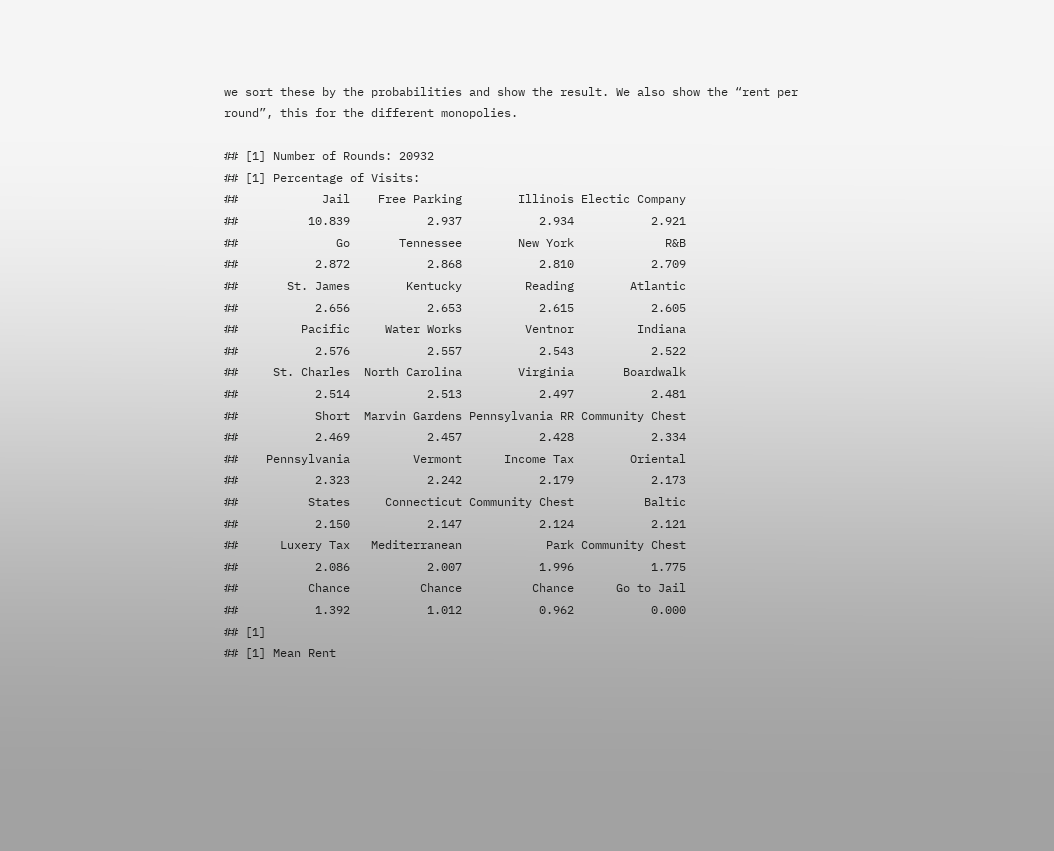we sort these by the probabilities and show the result. We also show the “rent per round”, this for the different monopolies.

## [1] Number of Rounds: 20932
## [1] Percentage of Visits:
##            Jail    Free Parking        Illinois Electic Company
##          10.839           2.937           2.934           2.921
##              Go       Tennessee        New York             R&B
##           2.872           2.868           2.810           2.709
##       St. James        Kentucky         Reading        Atlantic
##           2.656           2.653           2.615           2.605
##         Pacific     Water Works         Ventnor         Indiana
##           2.576           2.557           2.543           2.522
##     St. Charles  North Carolina        Virginia       Boardwalk
##           2.514           2.513           2.497           2.481
##           Short  Marvin Gardens Pennsylvania RR Community Chest
##           2.469           2.457           2.428           2.334
##    Pennsylvania         Vermont      Income Tax        Oriental
##           2.323           2.242           2.179           2.173
##          States     Connecticut Community Chest          Baltic
##           2.150           2.147           2.124           2.121
##      Luxery Tax   Mediterranean            Park Community Chest
##           2.086           2.007           1.996           1.775
##          Chance          Chance          Chance      Go to Jail
##           1.392           1.012           0.962           0.000
## [1]
## [1] Mean Rent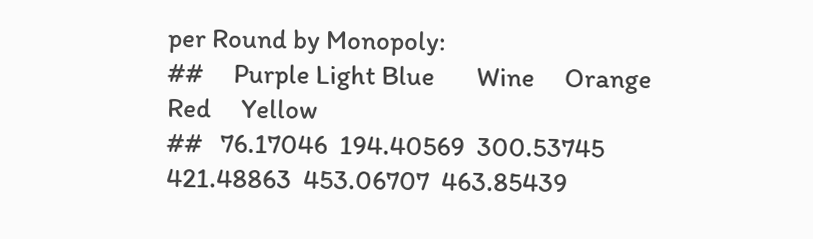per Round by Monopoly:
##     Purple Light Blue       Wine     Orange        Red     Yellow
##   76.17046  194.40569  300.53745  421.48863  453.06707  463.85439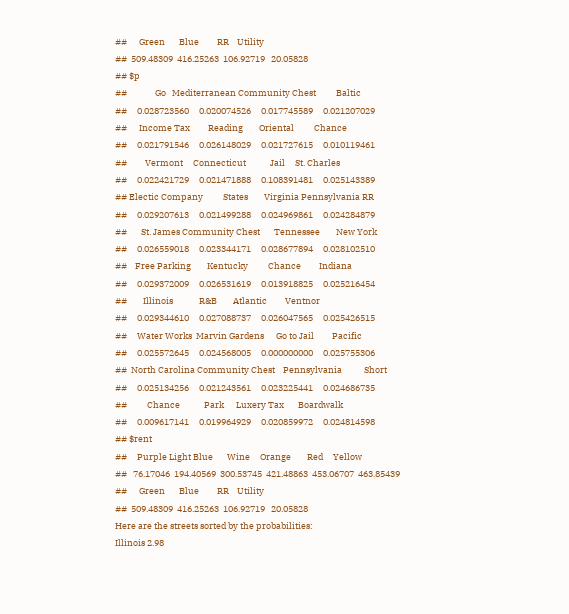##      Green       Blue         RR    Utility
##  509.48309  416.25263  106.92719   20.05828
## $p
##              Go   Mediterranean Community Chest          Baltic
##     0.028723560     0.020074526     0.017745589     0.021207029
##      Income Tax         Reading        Oriental          Chance
##     0.021791546     0.026148029     0.021727615     0.010119461
##         Vermont     Connecticut            Jail     St. Charles
##     0.022421729     0.021471888     0.108391481     0.025143389
## Electic Company          States        Virginia Pennsylvania RR
##     0.029207613     0.021499288     0.024969861     0.024284879
##       St. James Community Chest       Tennessee        New York
##     0.026559018     0.023344171     0.028677894     0.028102510
##    Free Parking        Kentucky          Chance         Indiana
##     0.029372009     0.026531619     0.013918825     0.025216454
##        Illinois             R&B        Atlantic         Ventnor
##     0.029344610     0.027088737     0.026047565     0.025426515
##     Water Works  Marvin Gardens      Go to Jail         Pacific
##     0.025572645     0.024568005     0.000000000     0.025755306
##  North Carolina Community Chest    Pennsylvania           Short
##     0.025134256     0.021243561     0.023225441     0.024686735
##          Chance            Park      Luxery Tax       Boardwalk
##     0.009617141     0.019964929     0.020859972     0.024814598
## $rent
##     Purple Light Blue       Wine     Orange        Red     Yellow
##   76.17046  194.40569  300.53745  421.48863  453.06707  463.85439
##      Green       Blue         RR    Utility
##  509.48309  416.25263  106.92719   20.05828
Here are the streets sorted by the probabilities:
Illinois 2.98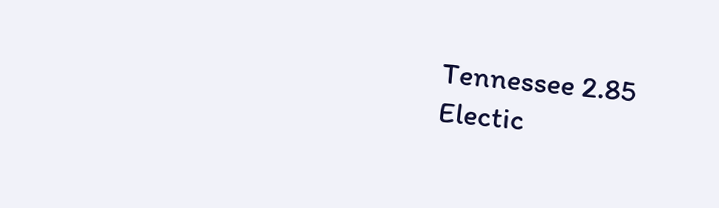Tennessee 2.85
Electic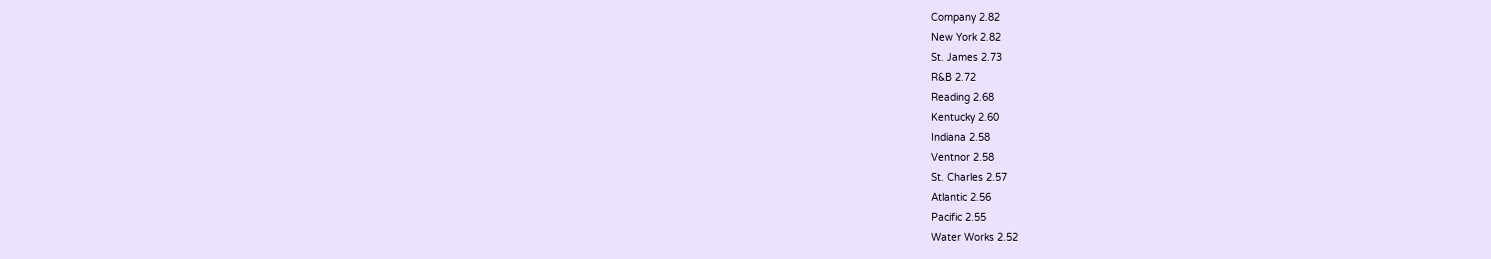Company 2.82
New York 2.82
St. James 2.73
R&B 2.72
Reading 2.68
Kentucky 2.60
Indiana 2.58
Ventnor 2.58
St. Charles 2.57
Atlantic 2.56
Pacific 2.55
Water Works 2.52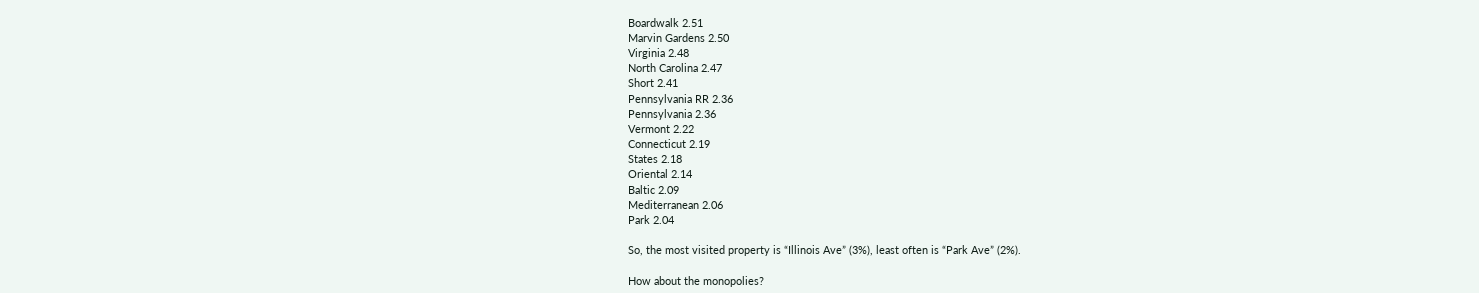Boardwalk 2.51
Marvin Gardens 2.50
Virginia 2.48
North Carolina 2.47
Short 2.41
Pennsylvania RR 2.36
Pennsylvania 2.36
Vermont 2.22
Connecticut 2.19
States 2.18
Oriental 2.14
Baltic 2.09
Mediterranean 2.06
Park 2.04

So, the most visited property is “Illinois Ave” (3%), least often is “Park Ave” (2%).

How about the monopolies?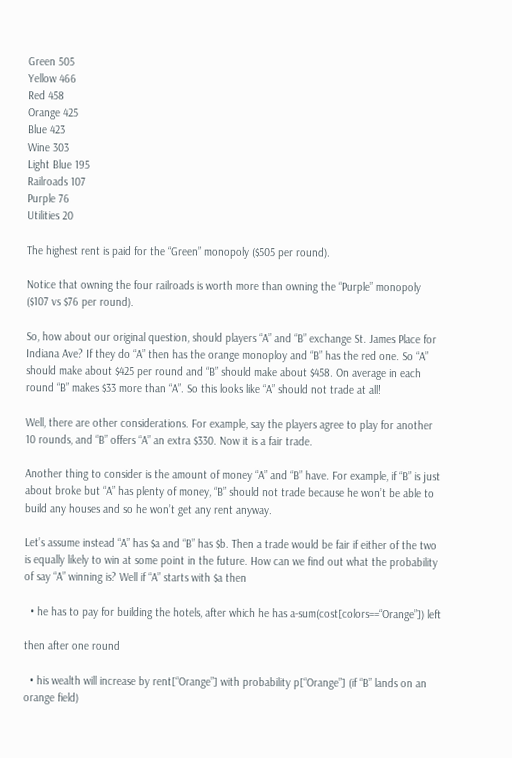Green 505
Yellow 466
Red 458
Orange 425
Blue 423
Wine 303
Light Blue 195
Railroads 107
Purple 76
Utilities 20

The highest rent is paid for the “Green” monopoly ($505 per round).

Notice that owning the four railroads is worth more than owning the “Purple” monopoly ($107 vs $76 per round).

So, how about our original question, should players “A” and “B” exchange St. James Place for Indiana Ave? If they do “A” then has the orange monoploy and “B” has the red one. So “A” should make about $425 per round and “B” should make about $458. On average in each round “B” makes $33 more than “A”. So this looks like “A” should not trade at all!

Well, there are other considerations. For example, say the players agree to play for another 10 rounds, and “B” offers “A” an extra $330. Now it is a fair trade.

Another thing to consider is the amount of money “A” and “B” have. For example, if “B” is just about broke but “A” has plenty of money, “B” should not trade because he won’t be able to build any houses and so he won’t get any rent anyway.

Let’s assume instead “A” has $a and “B” has $b. Then a trade would be fair if either of the two is equally likely to win at some point in the future. How can we find out what the probability of say “A” winning is? Well if “A” starts with $a then

  • he has to pay for building the hotels, after which he has a-sum(cost[colors==“Orange”]) left

then after one round

  • his wealth will increase by rent[“Orange”] with probability p[“Orange”] (if “B” lands on an orange field)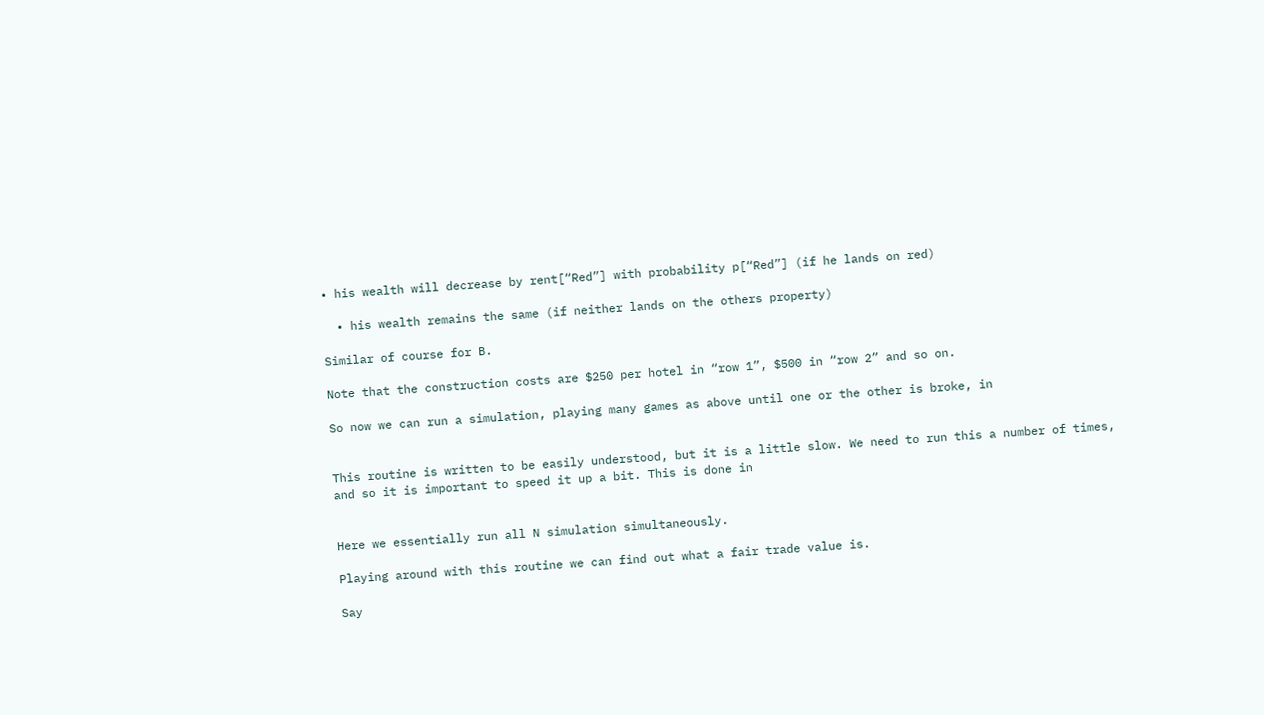• his wealth will decrease by rent[“Red”] with probability p[“Red”] (if he lands on red)

  • his wealth remains the same (if neither lands on the others property)

Similar of course for B.

Note that the construction costs are $250 per hotel in “row 1”, $500 in “row 2” and so on.

So now we can run a simulation, playing many games as above until one or the other is broke, in


This routine is written to be easily understood, but it is a little slow. We need to run this a number of times, and so it is important to speed it up a bit. This is done in


Here we essentially run all N simulation simultaneously.

Playing around with this routine we can find out what a fair trade value is.

Say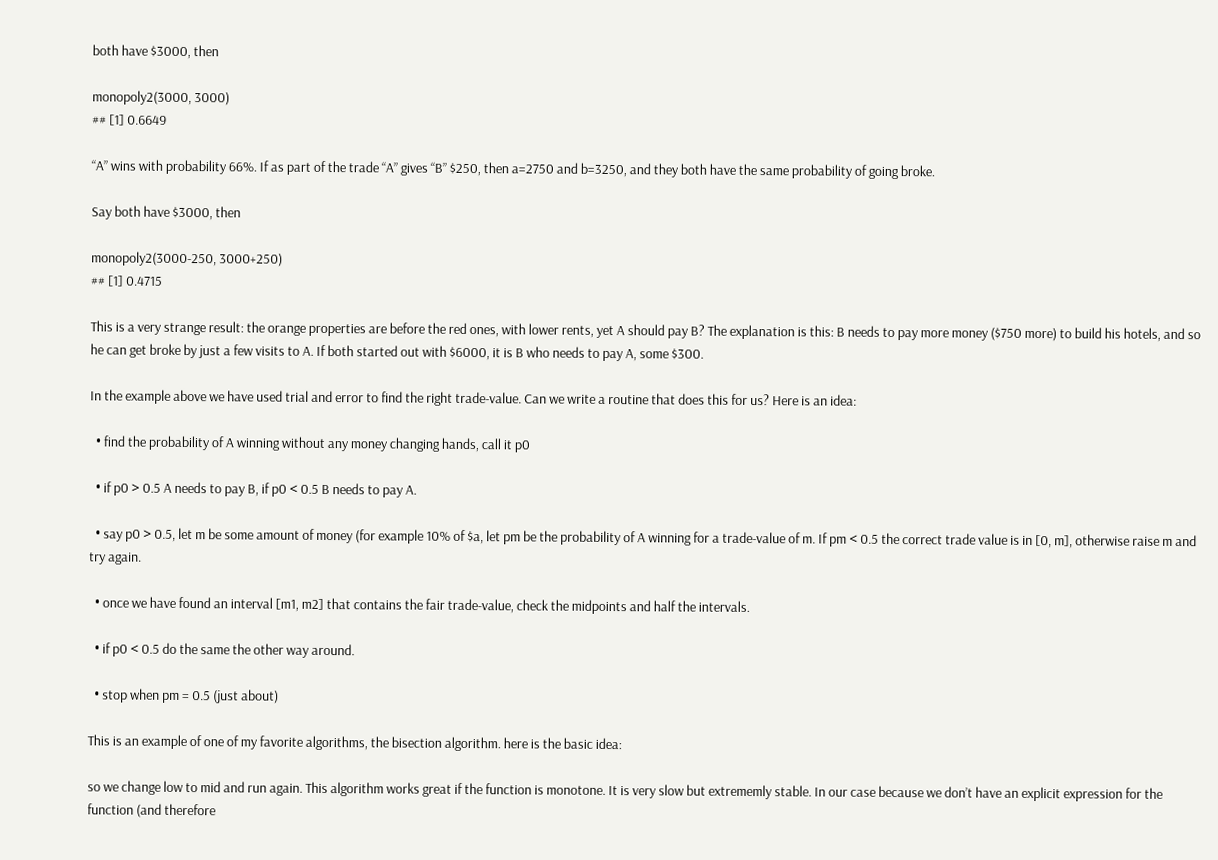both have $3000, then

monopoly2(3000, 3000)
## [1] 0.6649

“A” wins with probability 66%. If as part of the trade “A” gives “B” $250, then a=2750 and b=3250, and they both have the same probability of going broke.

Say both have $3000, then

monopoly2(3000-250, 3000+250)
## [1] 0.4715

This is a very strange result: the orange properties are before the red ones, with lower rents, yet A should pay B? The explanation is this: B needs to pay more money ($750 more) to build his hotels, and so he can get broke by just a few visits to A. If both started out with $6000, it is B who needs to pay A, some $300.

In the example above we have used trial and error to find the right trade-value. Can we write a routine that does this for us? Here is an idea:

  • find the probability of A winning without any money changing hands, call it p0

  • if p0 > 0.5 A needs to pay B, if p0 < 0.5 B needs to pay A.

  • say p0 > 0.5, let m be some amount of money (for example 10% of $a, let pm be the probability of A winning for a trade-value of m. If pm < 0.5 the correct trade value is in [0, m], otherwise raise m and try again.

  • once we have found an interval [m1, m2] that contains the fair trade-value, check the midpoints and half the intervals.

  • if p0 < 0.5 do the same the other way around.

  • stop when pm = 0.5 (just about)

This is an example of one of my favorite algorithms, the bisection algorithm. here is the basic idea:

so we change low to mid and run again. This algorithm works great if the function is monotone. It is very slow but extrememly stable. In our case because we don’t have an explicit expression for the function (and therefore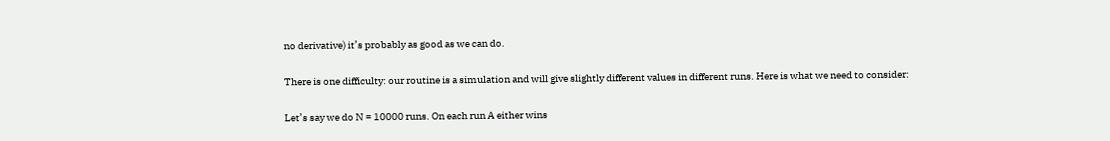no derivative) it’s probably as good as we can do.

There is one difficulty: our routine is a simulation and will give slightly different values in different runs. Here is what we need to consider:

Let’s say we do N = 10000 runs. On each run A either wins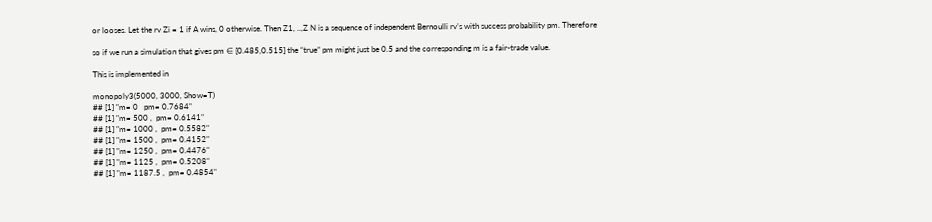or looses. Let the rv Zi = 1 if A wins, 0 otherwise. Then Z1, ..,Z N is a sequence of independent Bernoulli rv’s with success probability pm. Therefore

so if we run a simulation that gives pm ∈ [0.485,0.515] the “true” pm might just be 0.5 and the corresponding m is a fair-trade value.

This is implemented in

monopoly3(5000, 3000, Show=T)
## [1] "m= 0   pm= 0.7684"
## [1] "m= 500 ,  pm= 0.6141"
## [1] "m= 1000 ,  pm= 0.5582"
## [1] "m= 1500 ,  pm= 0.4152"
## [1] "m= 1250 ,  pm= 0.4476"
## [1] "m= 1125 ,  pm= 0.5208"
## [1] "m= 1187.5 ,  pm= 0.4854"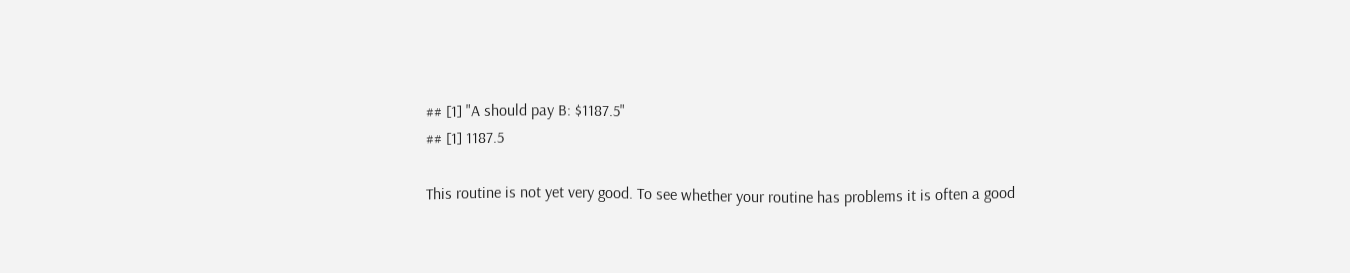## [1] "A should pay B: $1187.5"
## [1] 1187.5

This routine is not yet very good. To see whether your routine has problems it is often a good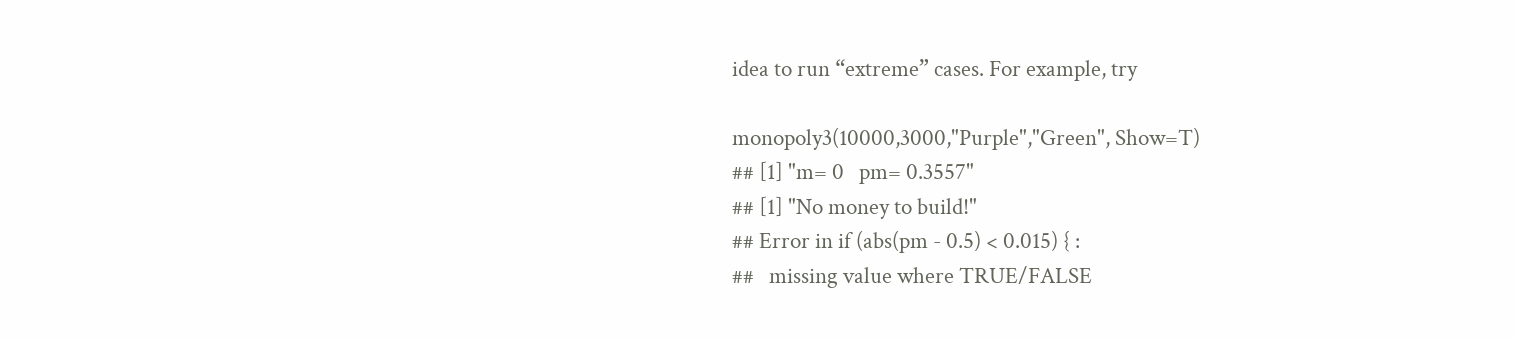idea to run “extreme” cases. For example, try

monopoly3(10000,3000,"Purple","Green", Show=T)
## [1] "m= 0   pm= 0.3557"
## [1] "No money to build!"
## Error in if (abs(pm - 0.5) < 0.015) { :
##   missing value where TRUE/FALSE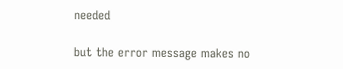needed

but the error message makes no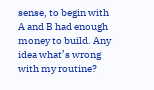sense, to begin with A and B had enough money to build. Any idea what’s wrong with my routine?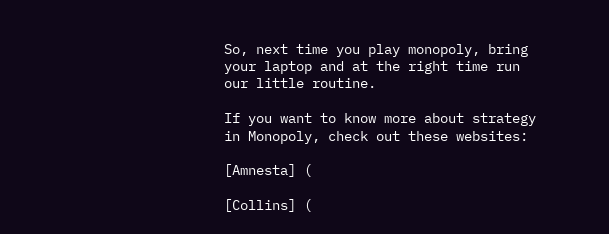So, next time you play monopoly, bring your laptop and at the right time run our little routine.

If you want to know more about strategy in Monopoly, check out these websites:

[Amnesta] (

[Collins] (